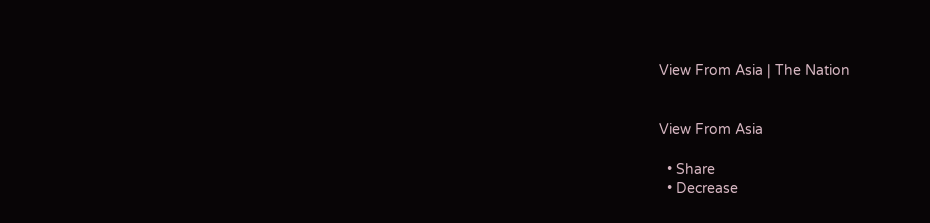View From Asia | The Nation


View From Asia

  • Share
  • Decrease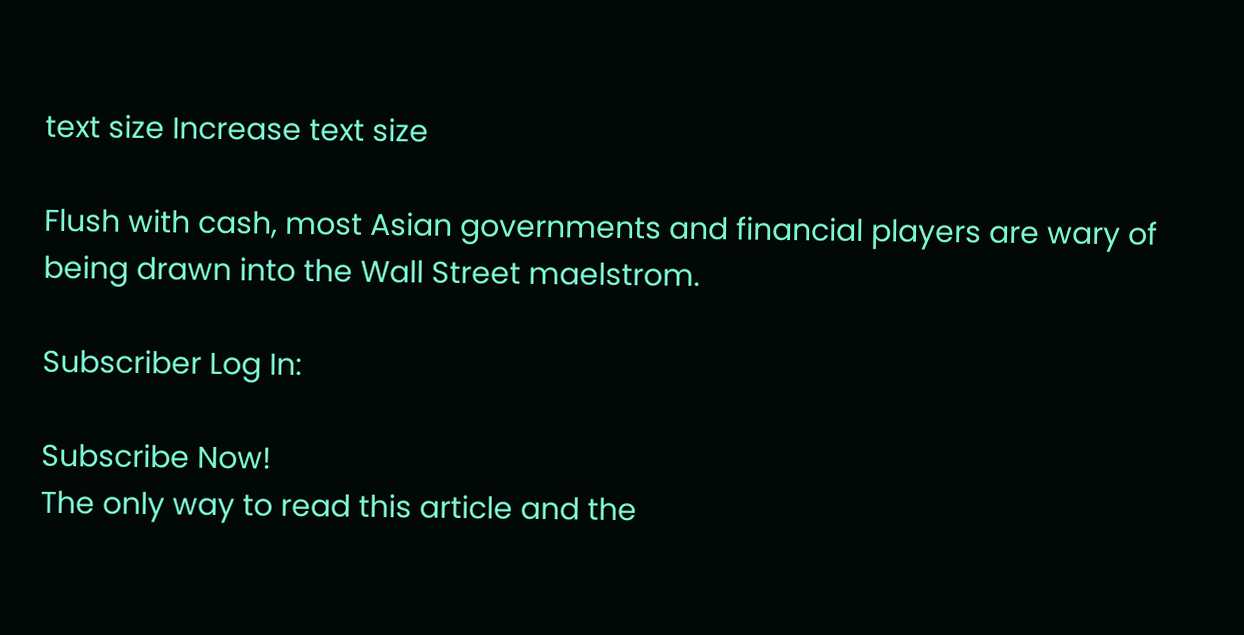text size Increase text size

Flush with cash, most Asian governments and financial players are wary of being drawn into the Wall Street maelstrom.

Subscriber Log In:

Subscribe Now!
The only way to read this article and the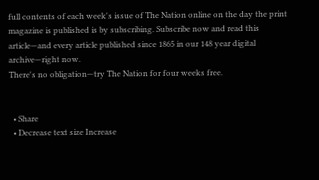full contents of each week's issue of The Nation online on the day the print magazine is published is by subscribing. Subscribe now and read this article—and every article published since 1865 in our 148 year digital archive—right now.
There's no obligation—try The Nation for four weeks free.


  • Share
  • Decrease text size Increase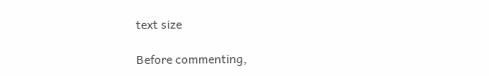text size

Before commenting,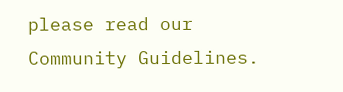please read our Community Guidelines.